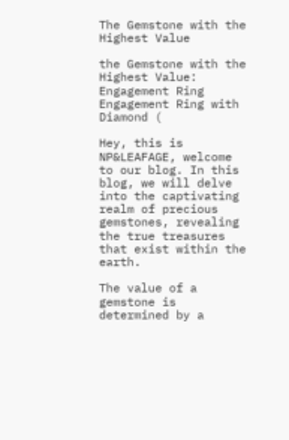The Gemstone with the Highest Value

the Gemstone with the Highest Value: Engagement Ring
Engagement Ring with Diamond (

Hey, this is NP&LEAFAGE, welcome to our blog. In this blog, we will delve into the captivating realm of precious gemstones, revealing the true treasures that exist within the earth.

The value of a gemstone is determined by a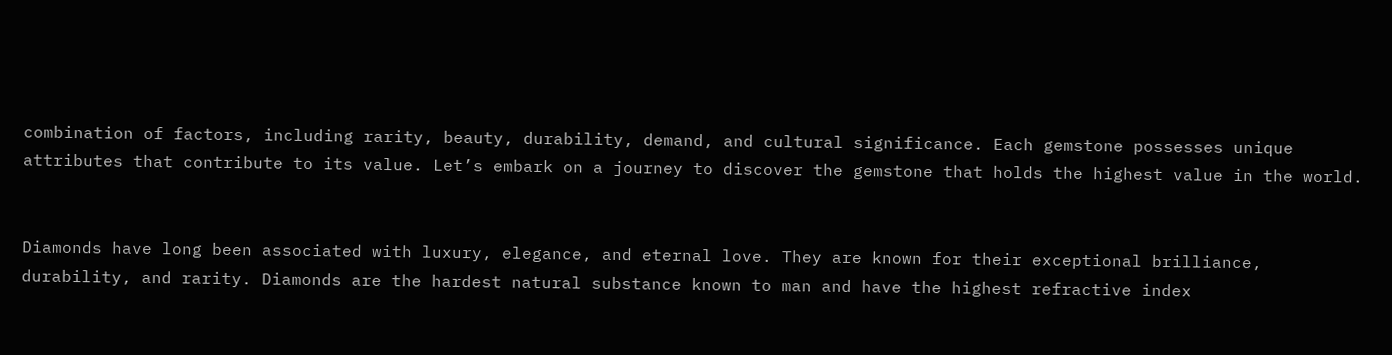combination of factors, including rarity, beauty, durability, demand, and cultural significance. Each gemstone possesses unique attributes that contribute to its value. Let’s embark on a journey to discover the gemstone that holds the highest value in the world.


Diamonds have long been associated with luxury, elegance, and eternal love. They are known for their exceptional brilliance, durability, and rarity. Diamonds are the hardest natural substance known to man and have the highest refractive index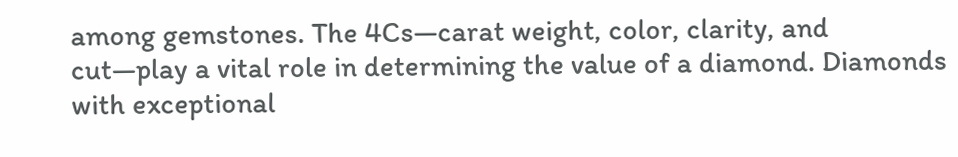among gemstones. The 4Cs—carat weight, color, clarity, and cut—play a vital role in determining the value of a diamond. Diamonds with exceptional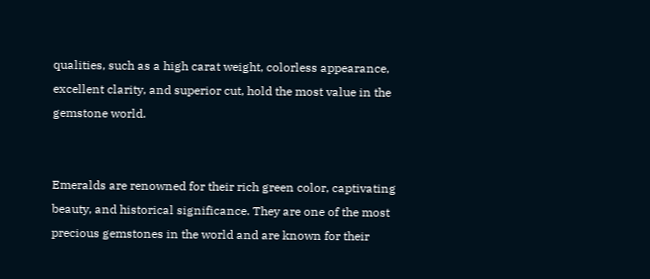qualities, such as a high carat weight, colorless appearance, excellent clarity, and superior cut, hold the most value in the gemstone world.


Emeralds are renowned for their rich green color, captivating beauty, and historical significance. They are one of the most precious gemstones in the world and are known for their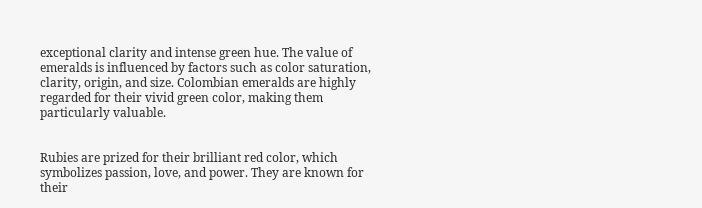exceptional clarity and intense green hue. The value of emeralds is influenced by factors such as color saturation, clarity, origin, and size. Colombian emeralds are highly regarded for their vivid green color, making them particularly valuable.


Rubies are prized for their brilliant red color, which symbolizes passion, love, and power. They are known for their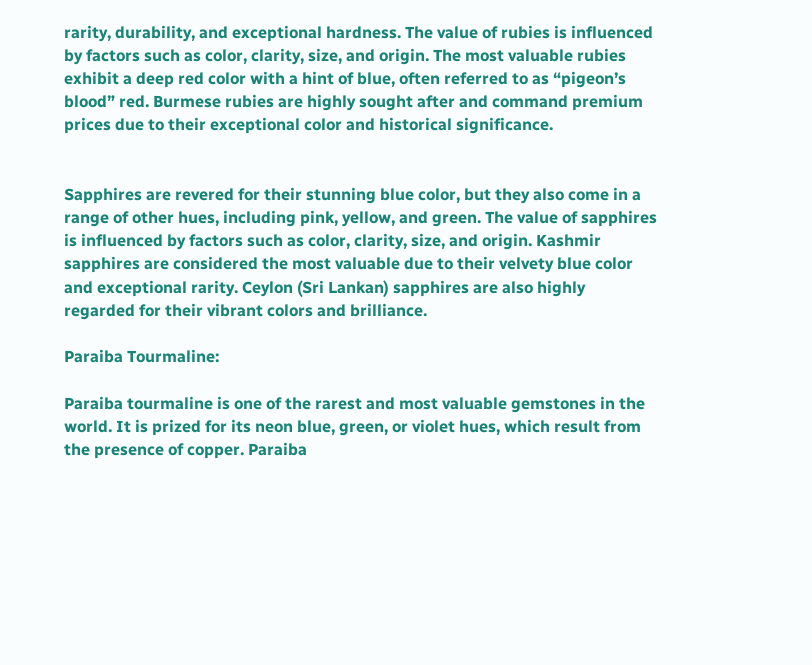rarity, durability, and exceptional hardness. The value of rubies is influenced by factors such as color, clarity, size, and origin. The most valuable rubies exhibit a deep red color with a hint of blue, often referred to as “pigeon’s blood” red. Burmese rubies are highly sought after and command premium prices due to their exceptional color and historical significance.


Sapphires are revered for their stunning blue color, but they also come in a range of other hues, including pink, yellow, and green. The value of sapphires is influenced by factors such as color, clarity, size, and origin. Kashmir sapphires are considered the most valuable due to their velvety blue color and exceptional rarity. Ceylon (Sri Lankan) sapphires are also highly regarded for their vibrant colors and brilliance.

Paraiba Tourmaline:

Paraiba tourmaline is one of the rarest and most valuable gemstones in the world. It is prized for its neon blue, green, or violet hues, which result from the presence of copper. Paraiba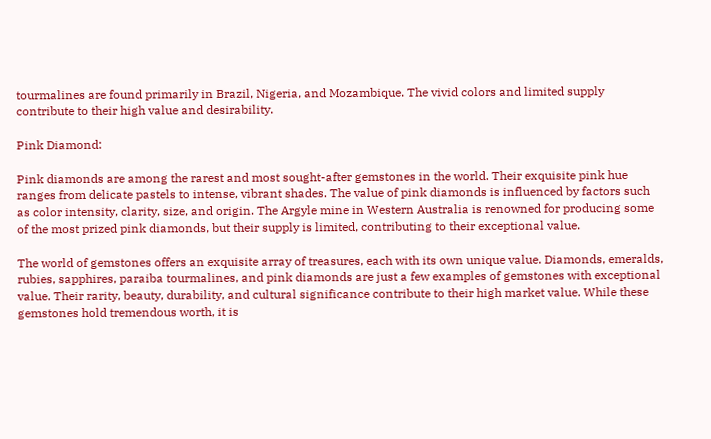tourmalines are found primarily in Brazil, Nigeria, and Mozambique. The vivid colors and limited supply contribute to their high value and desirability.

Pink Diamond:

Pink diamonds are among the rarest and most sought-after gemstones in the world. Their exquisite pink hue ranges from delicate pastels to intense, vibrant shades. The value of pink diamonds is influenced by factors such as color intensity, clarity, size, and origin. The Argyle mine in Western Australia is renowned for producing some of the most prized pink diamonds, but their supply is limited, contributing to their exceptional value.

The world of gemstones offers an exquisite array of treasures, each with its own unique value. Diamonds, emeralds, rubies, sapphires, paraiba tourmalines, and pink diamonds are just a few examples of gemstones with exceptional value. Their rarity, beauty, durability, and cultural significance contribute to their high market value. While these gemstones hold tremendous worth, it is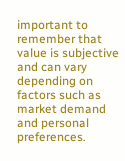important to remember that value is subjective and can vary depending on factors such as market demand and personal preferences.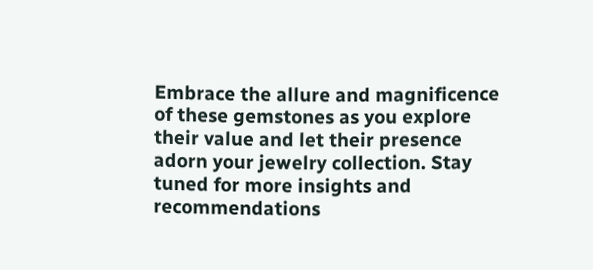Embrace the allure and magnificence of these gemstones as you explore their value and let their presence adorn your jewelry collection. Stay tuned for more insights and recommendations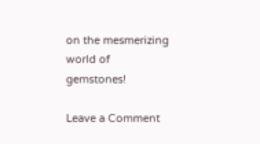on the mesmerizing world of gemstones!

Leave a Comment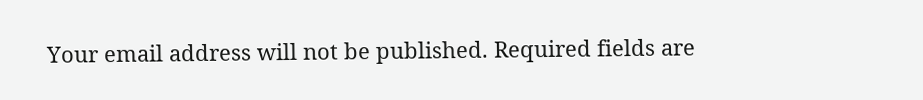Your email address will not be published. Required fields are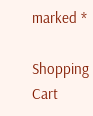marked *

Shopping Cart